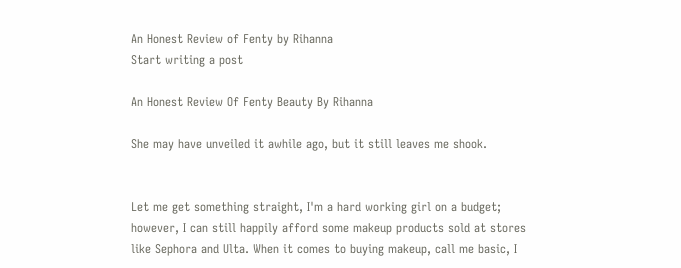An Honest Review of Fenty by Rihanna
Start writing a post

An Honest Review Of Fenty Beauty By Rihanna

She may have unveiled it awhile ago, but it still leaves me shook.


Let me get something straight, I'm a hard working girl on a budget; however, I can still happily afford some makeup products sold at stores like Sephora and Ulta. When it comes to buying makeup, call me basic, I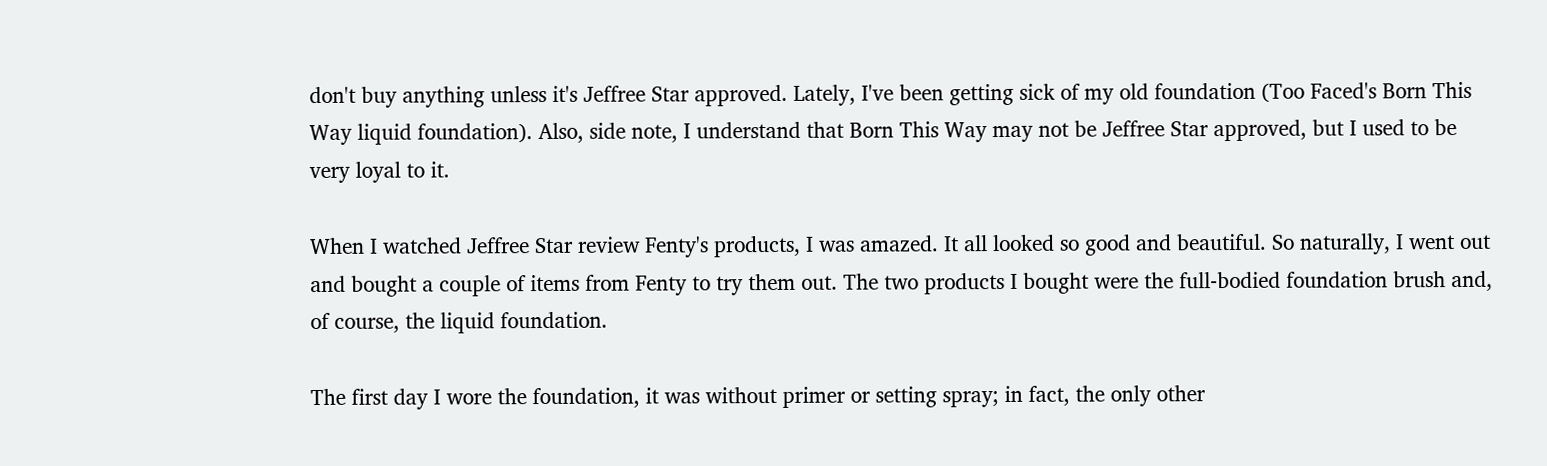don't buy anything unless it's Jeffree Star approved. Lately, I've been getting sick of my old foundation (Too Faced's Born This Way liquid foundation). Also, side note, I understand that Born This Way may not be Jeffree Star approved, but I used to be very loyal to it.

When I watched Jeffree Star review Fenty's products, I was amazed. It all looked so good and beautiful. So naturally, I went out and bought a couple of items from Fenty to try them out. The two products I bought were the full-bodied foundation brush and, of course, the liquid foundation.

The first day I wore the foundation, it was without primer or setting spray; in fact, the only other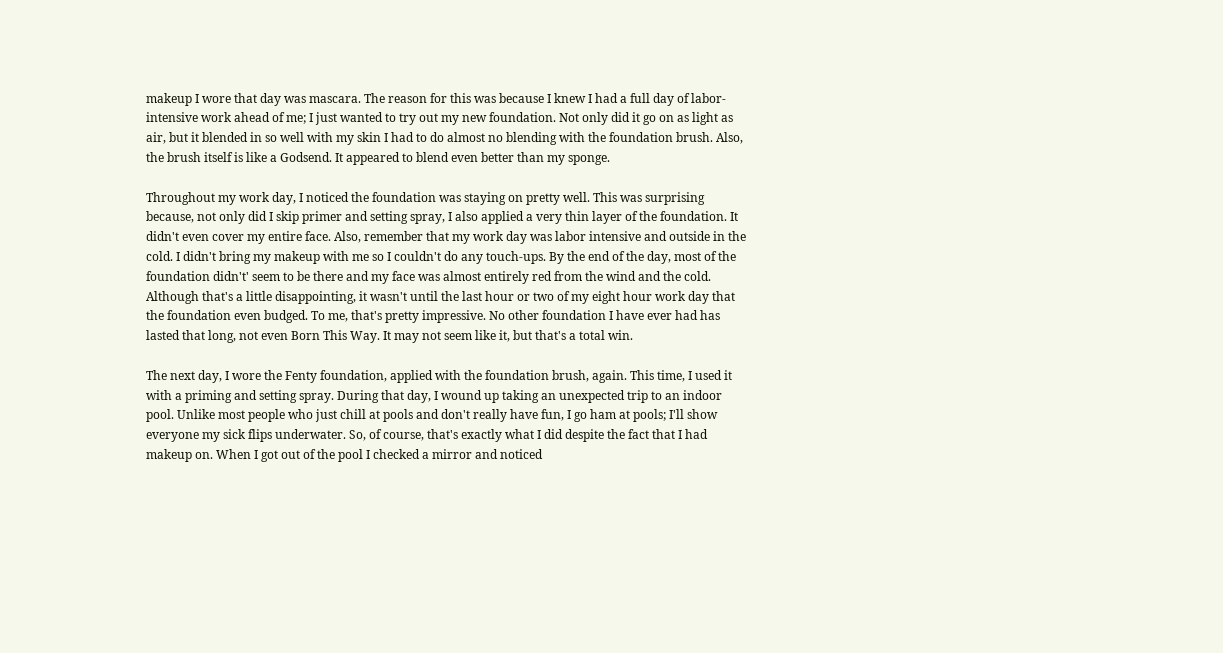makeup I wore that day was mascara. The reason for this was because I knew I had a full day of labor-intensive work ahead of me; I just wanted to try out my new foundation. Not only did it go on as light as air, but it blended in so well with my skin I had to do almost no blending with the foundation brush. Also, the brush itself is like a Godsend. It appeared to blend even better than my sponge.

Throughout my work day, I noticed the foundation was staying on pretty well. This was surprising because, not only did I skip primer and setting spray, I also applied a very thin layer of the foundation. It didn't even cover my entire face. Also, remember that my work day was labor intensive and outside in the cold. I didn't bring my makeup with me so I couldn't do any touch-ups. By the end of the day, most of the foundation didn't' seem to be there and my face was almost entirely red from the wind and the cold. Although that's a little disappointing, it wasn't until the last hour or two of my eight hour work day that the foundation even budged. To me, that's pretty impressive. No other foundation I have ever had has lasted that long, not even Born This Way. It may not seem like it, but that's a total win.

The next day, I wore the Fenty foundation, applied with the foundation brush, again. This time, I used it with a priming and setting spray. During that day, I wound up taking an unexpected trip to an indoor pool. Unlike most people who just chill at pools and don't really have fun, I go ham at pools; I'll show everyone my sick flips underwater. So, of course, that's exactly what I did despite the fact that I had makeup on. When I got out of the pool I checked a mirror and noticed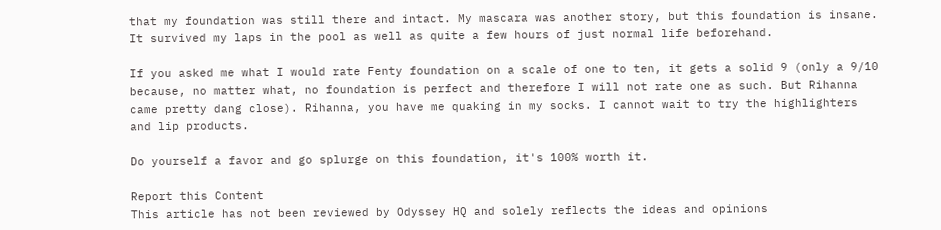that my foundation was still there and intact. My mascara was another story, but this foundation is insane. It survived my laps in the pool as well as quite a few hours of just normal life beforehand.

If you asked me what I would rate Fenty foundation on a scale of one to ten, it gets a solid 9 (only a 9/10 because, no matter what, no foundation is perfect and therefore I will not rate one as such. But Rihanna came pretty dang close). Rihanna, you have me quaking in my socks. I cannot wait to try the highlighters and lip products.

Do yourself a favor and go splurge on this foundation, it's 100% worth it.

Report this Content
This article has not been reviewed by Odyssey HQ and solely reflects the ideas and opinions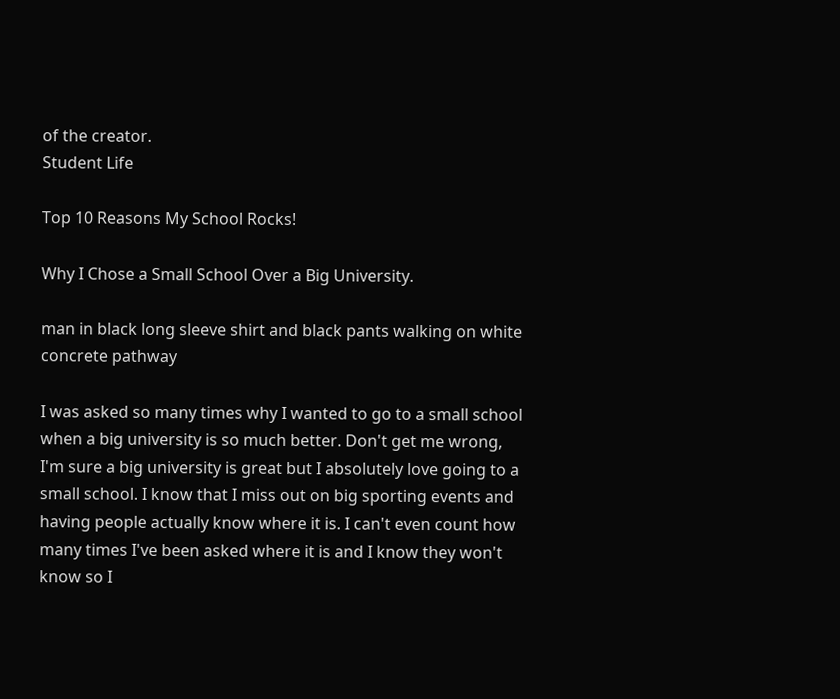of the creator.
Student Life

Top 10 Reasons My School Rocks!

Why I Chose a Small School Over a Big University.

man in black long sleeve shirt and black pants walking on white concrete pathway

I was asked so many times why I wanted to go to a small school when a big university is so much better. Don't get me wrong, I'm sure a big university is great but I absolutely love going to a small school. I know that I miss out on big sporting events and having people actually know where it is. I can't even count how many times I've been asked where it is and I know they won't know so I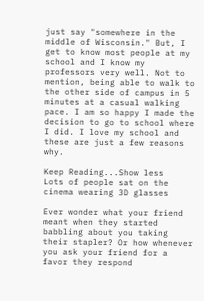just say "somewhere in the middle of Wisconsin." But, I get to know most people at my school and I know my professors very well. Not to mention, being able to walk to the other side of campus in 5 minutes at a casual walking pace. I am so happy I made the decision to go to school where I did. I love my school and these are just a few reasons why.

Keep Reading...Show less
Lots of people sat on the cinema wearing 3D glasses

Ever wonder what your friend meant when they started babbling about you taking their stapler? Or how whenever you ask your friend for a favor they respond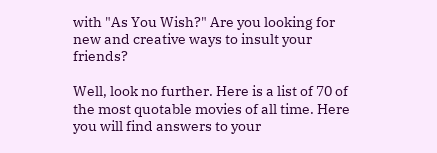with "As You Wish?" Are you looking for new and creative ways to insult your friends?

Well, look no further. Here is a list of 70 of the most quotable movies of all time. Here you will find answers to your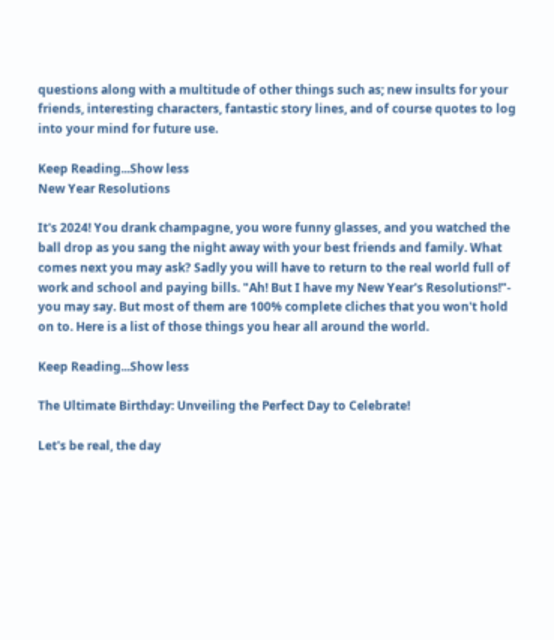questions along with a multitude of other things such as; new insults for your friends, interesting characters, fantastic story lines, and of course quotes to log into your mind for future use.

Keep Reading...Show less
New Year Resolutions

It's 2024! You drank champagne, you wore funny glasses, and you watched the ball drop as you sang the night away with your best friends and family. What comes next you may ask? Sadly you will have to return to the real world full of work and school and paying bills. "Ah! But I have my New Year's Resolutions!"- you may say. But most of them are 100% complete cliches that you won't hold on to. Here is a list of those things you hear all around the world.

Keep Reading...Show less

The Ultimate Birthday: Unveiling the Perfect Day to Celebrate!

Let's be real, the day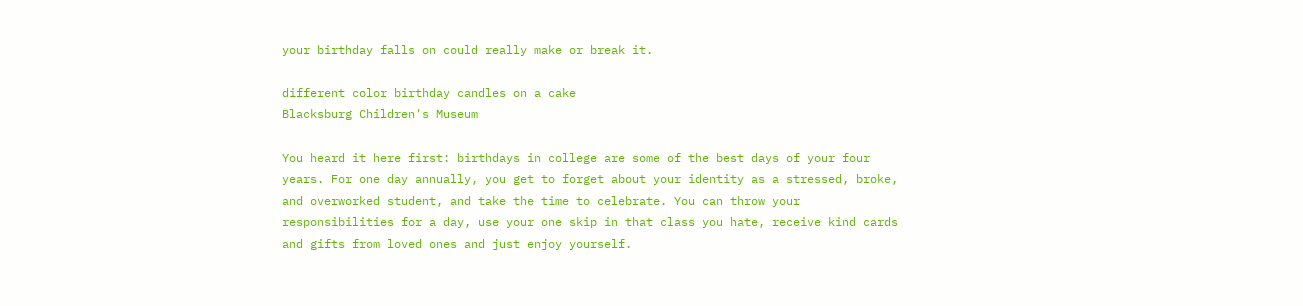your birthday falls on could really make or break it.

different color birthday candles on a cake
Blacksburg Children's Museum

You heard it here first: birthdays in college are some of the best days of your four years. For one day annually, you get to forget about your identity as a stressed, broke, and overworked student, and take the time to celebrate. You can throw your responsibilities for a day, use your one skip in that class you hate, receive kind cards and gifts from loved ones and just enjoy yourself.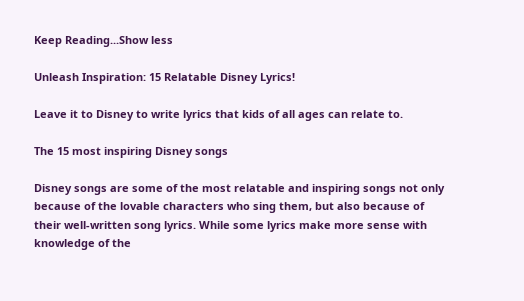Keep Reading...Show less

Unleash Inspiration: 15 Relatable Disney Lyrics!

Leave it to Disney to write lyrics that kids of all ages can relate to.

The 15 most inspiring Disney songs

Disney songs are some of the most relatable and inspiring songs not only because of the lovable characters who sing them, but also because of their well-written song lyrics. While some lyrics make more sense with knowledge of the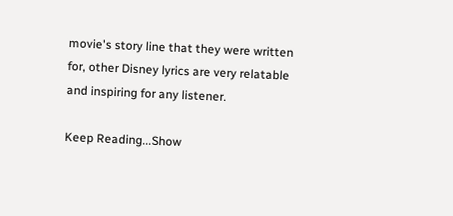movie's story line that they were written for, other Disney lyrics are very relatable and inspiring for any listener.

Keep Reading...Show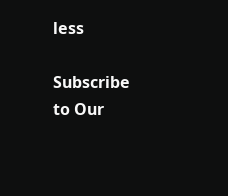less

Subscribe to Our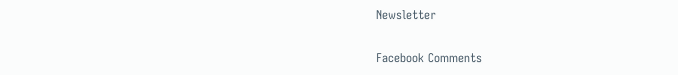Newsletter

Facebook Comments